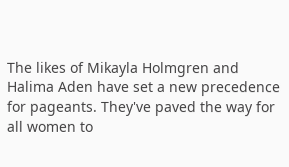The likes of Mikayla Holmgren and Halima Aden have set a new precedence for pageants. They've paved the way for all women to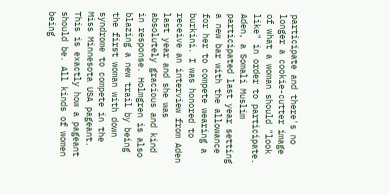participate and there's no longer a cookie-cutter image of what a woman should "look like" in order to participate. Aden, a Somali Muslim participated last year setting a new bar with the allowance for her to compete wearing a burkini. I was honored to receive an interview from Aden last year and she was absolutely gracious and kind in response. Holmgren is also blazing a new trail by being the first woman with down syndrome to compete in the Miss Minnesota USA pageant. This is exactly how a pageant should be. All kinds of women being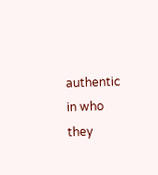authentic in who they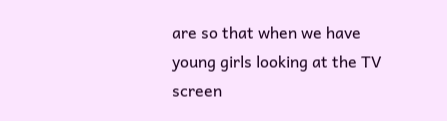are so that when we have young girls looking at the TV screen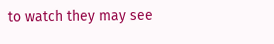to watch they may see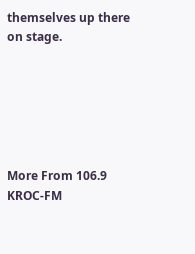themselves up there on stage.






More From 106.9 KROC-FM